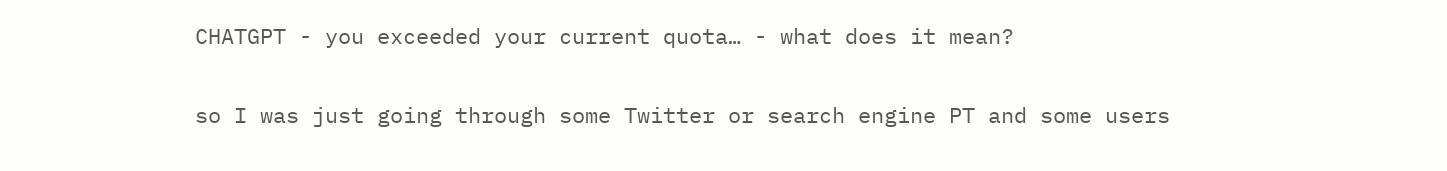CHATGPT - you exceeded your current quota… - what does it mean?

so I was just going through some Twitter or search engine PT and some users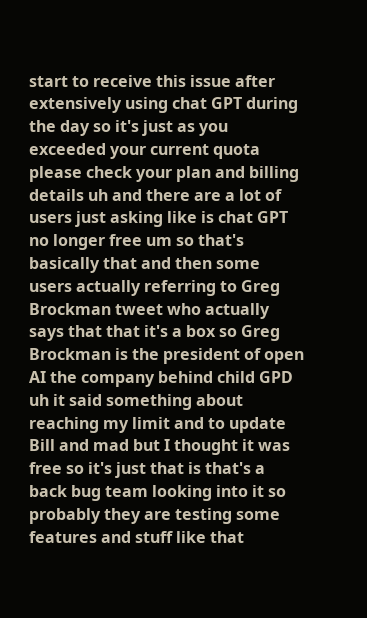start to receive this issue after extensively using chat GPT during the day so it's just as you exceeded your current quota please check your plan and billing details uh and there are a lot of users just asking like is chat GPT no longer free um so that's basically that and then some users actually referring to Greg Brockman tweet who actually says that that it's a box so Greg Brockman is the president of open AI the company behind child GPD uh it said something about reaching my limit and to update Bill and mad but I thought it was free so it's just that is that's a back bug team looking into it so probably they are testing some features and stuff like that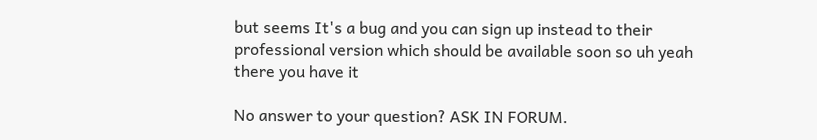but seems It's a bug and you can sign up instead to their professional version which should be available soon so uh yeah there you have it

No answer to your question? ASK IN FORUM.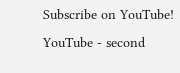Subscribe on YouTube! YouTube - second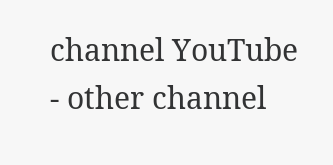channel YouTube - other channel